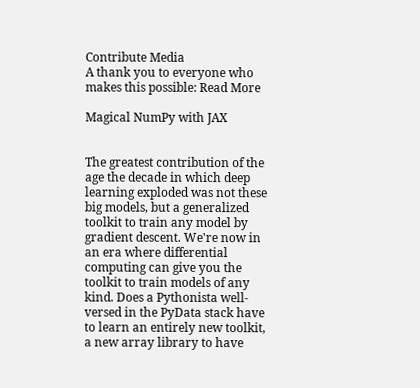Contribute Media
A thank you to everyone who makes this possible: Read More

Magical NumPy with JAX


The greatest contribution of the age the decade in which deep learning exploded was not these big models, but a generalized toolkit to train any model by gradient descent. We're now in an era where differential computing can give you the toolkit to train models of any kind. Does a Pythonista well-versed in the PyData stack have to learn an entirely new toolkit, a new array library to have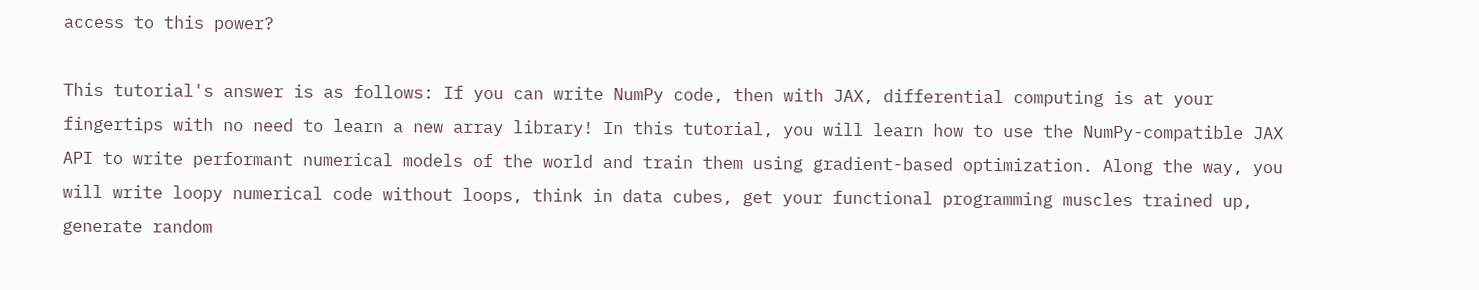access to this power?

This tutorial's answer is as follows: If you can write NumPy code, then with JAX, differential computing is at your fingertips with no need to learn a new array library! In this tutorial, you will learn how to use the NumPy-compatible JAX API to write performant numerical models of the world and train them using gradient-based optimization. Along the way, you will write loopy numerical code without loops, think in data cubes, get your functional programming muscles trained up, generate random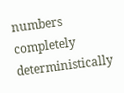numbers completely deterministically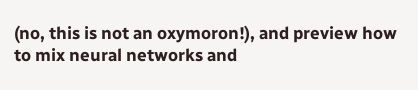(no, this is not an oxymoron!), and preview how to mix neural networks and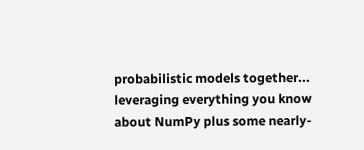probabilistic models together... leveraging everything you know about NumPy plus some nearly-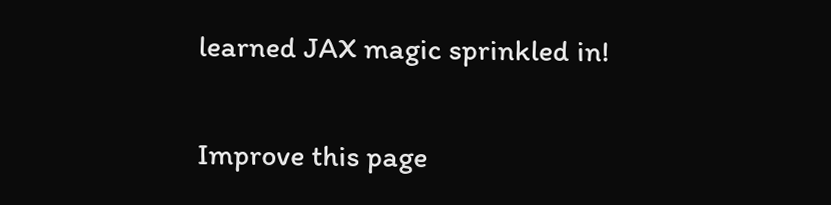learned JAX magic sprinkled in!


Improve this page